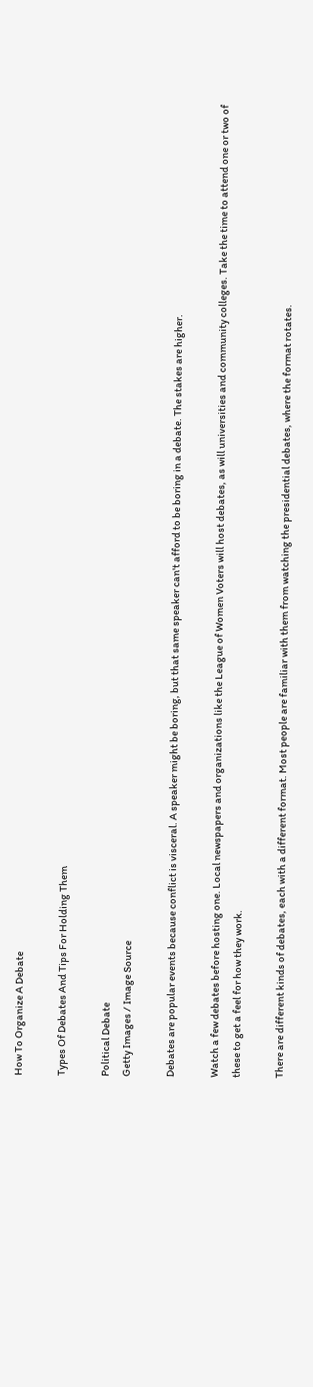How To Organize A Debate

Types Of Debates And Tips For Holding Them

Political Debate
Getty Images / Image Source

Debates are popular events because conflict is visceral. A speaker might be boring, but that same speaker can't afford to be boring in a debate. The stakes are higher.

Watch a few debates before hosting one. Local newspapers and organizations like the League of Women Voters will host debates, as will universities and community colleges. Take the time to attend one or two of these to get a feel for how they work.

There are different kinds of debates, each with a different format. Most people are familiar with them from watching the presidential debates, where the format rotates.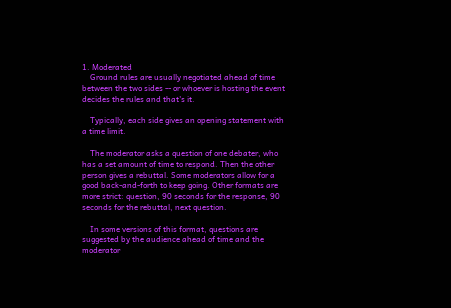1. Moderated
    Ground rules are usually negotiated ahead of time between the two sides -- or whoever is hosting the event decides the rules and that's it.

    Typically, each side gives an opening statement with a time limit.

    The moderator asks a question of one debater, who has a set amount of time to respond. Then the other person gives a rebuttal. Some moderators allow for a good back-and-forth to keep going. Other formats are more strict: question, 90 seconds for the response, 90 seconds for the rebuttal, next question.

    In some versions of this format, questions are suggested by the audience ahead of time and the moderator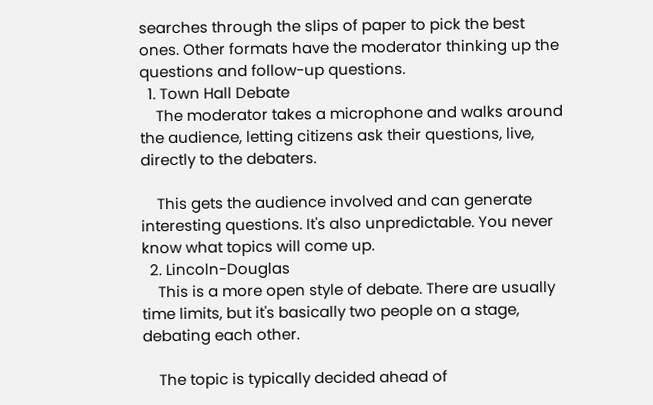searches through the slips of paper to pick the best ones. Other formats have the moderator thinking up the questions and follow-up questions.
  1. Town Hall Debate
    The moderator takes a microphone and walks around the audience, letting citizens ask their questions, live, directly to the debaters.

    This gets the audience involved and can generate interesting questions. It's also unpredictable. You never know what topics will come up.
  2. Lincoln-Douglas
    This is a more open style of debate. There are usually time limits, but it's basically two people on a stage, debating each other.

    The topic is typically decided ahead of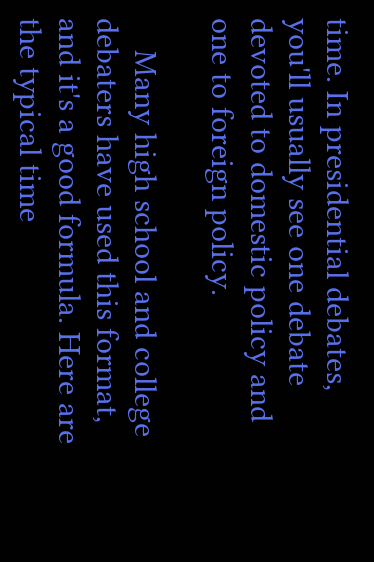time. In presidential debates, you'll usually see one debate devoted to domestic policy and one to foreign policy.

    Many high school and college debaters have used this format, and it's a good formula. Here are the typical time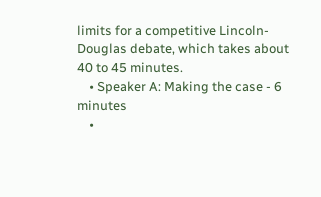limits for a competitive Lincoln-Douglas debate, which takes about 40 to 45 minutes.
    • Speaker A: Making the case - 6 minutes
    •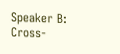Speaker B: Cross-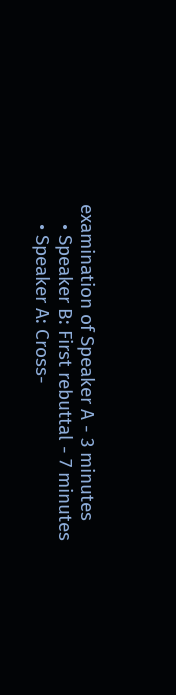examination of Speaker A - 3 minutes
    • Speaker B: First rebuttal - 7 minutes
    • Speaker A: Cross-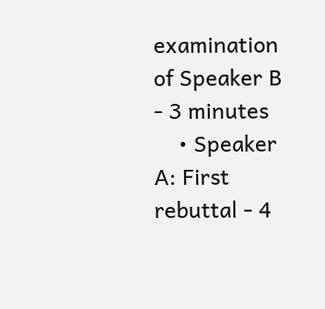examination of Speaker B - 3 minutes
    • Speaker A: First rebuttal - 4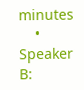minutes
    • Speaker B: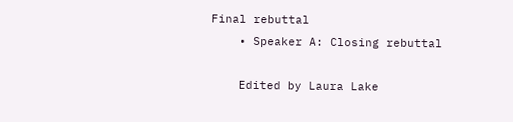Final rebuttal
    • Speaker A: Closing rebuttal

    Edited by Laura Lake